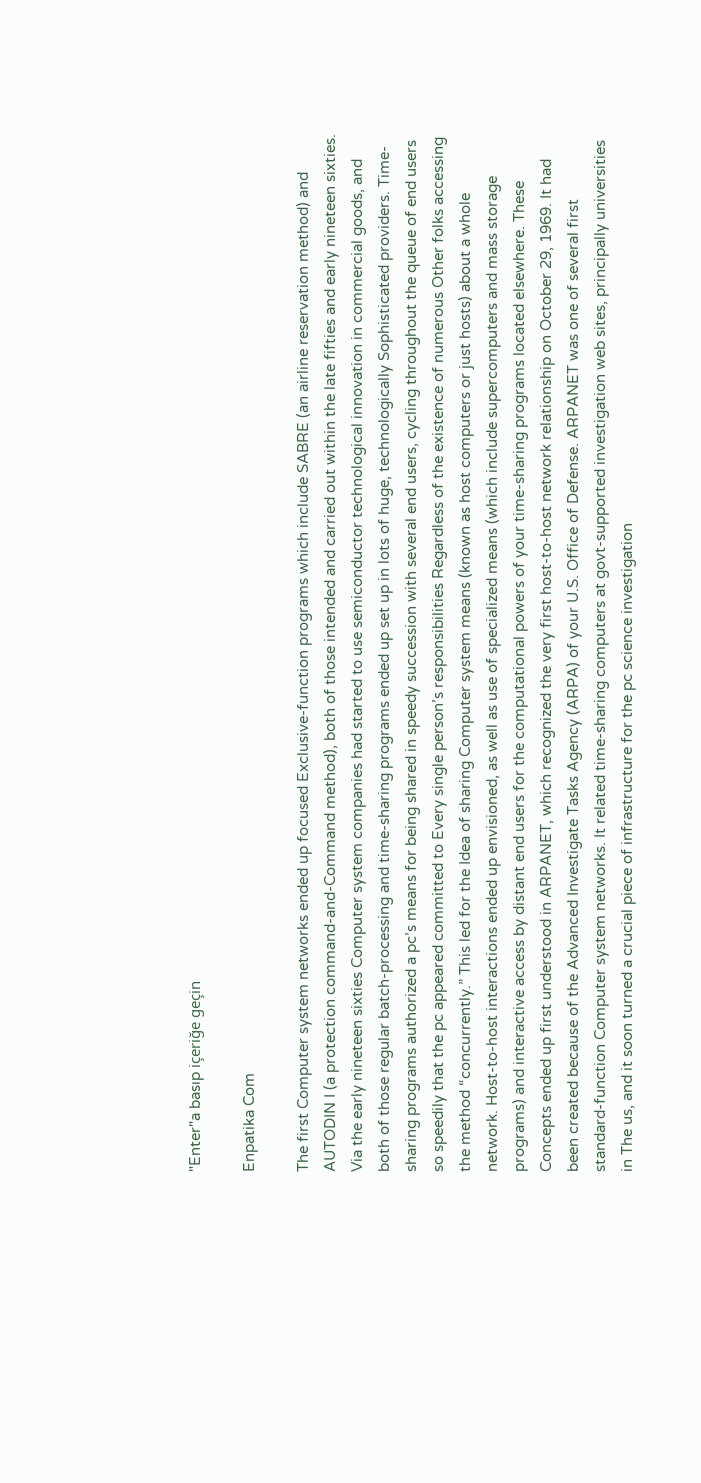"Enter"a basıp içeriğe geçin

Enpatika Com

The first Computer system networks ended up focused Exclusive-function programs which include SABRE (an airline reservation method) and AUTODIN I (a protection command-and-Command method), both of those intended and carried out within the late fifties and early nineteen sixties. Via the early nineteen sixties Computer system companies had started to use semiconductor technological innovation in commercial goods, and both of those regular batch-processing and time-sharing programs ended up set up in lots of huge, technologically Sophisticated providers. Time-sharing programs authorized a pc’s means for being shared in speedy succession with several end users, cycling throughout the queue of end users so speedily that the pc appeared committed to Every single person’s responsibilities Regardless of the existence of numerous Other folks accessing the method “concurrently.” This led for the Idea of sharing Computer system means (known as host computers or just hosts) about a whole network. Host-to-host interactions ended up envisioned, as well as use of specialized means (which include supercomputers and mass storage programs) and interactive access by distant end users for the computational powers of your time-sharing programs located elsewhere. These Concepts ended up first understood in ARPANET, which recognized the very first host-to-host network relationship on October 29, 1969. It had been created because of the Advanced Investigate Tasks Agency (ARPA) of your U.S. Office of Defense. ARPANET was one of several first standard-function Computer system networks. It related time-sharing computers at govt-supported investigation web sites, principally universities in The us, and it soon turned a crucial piece of infrastructure for the pc science investigation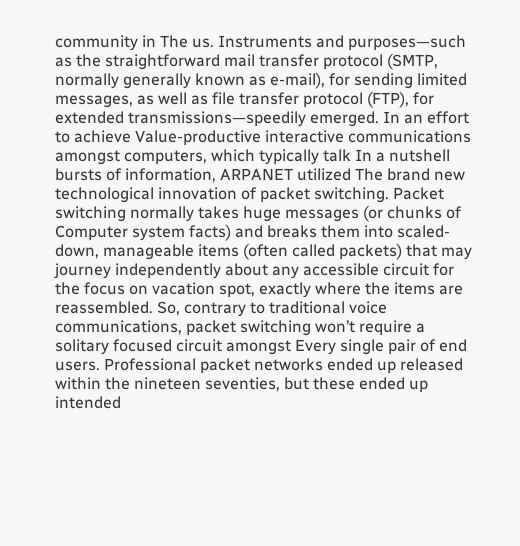community in The us. Instruments and purposes—such as the straightforward mail transfer protocol (SMTP, normally generally known as e-mail), for sending limited messages, as well as file transfer protocol (FTP), for extended transmissions—speedily emerged. In an effort to achieve Value-productive interactive communications amongst computers, which typically talk In a nutshell bursts of information, ARPANET utilized The brand new technological innovation of packet switching. Packet switching normally takes huge messages (or chunks of Computer system facts) and breaks them into scaled-down, manageable items (often called packets) that may journey independently about any accessible circuit for the focus on vacation spot, exactly where the items are reassembled. So, contrary to traditional voice communications, packet switching won’t require a solitary focused circuit amongst Every single pair of end users. Professional packet networks ended up released within the nineteen seventies, but these ended up intended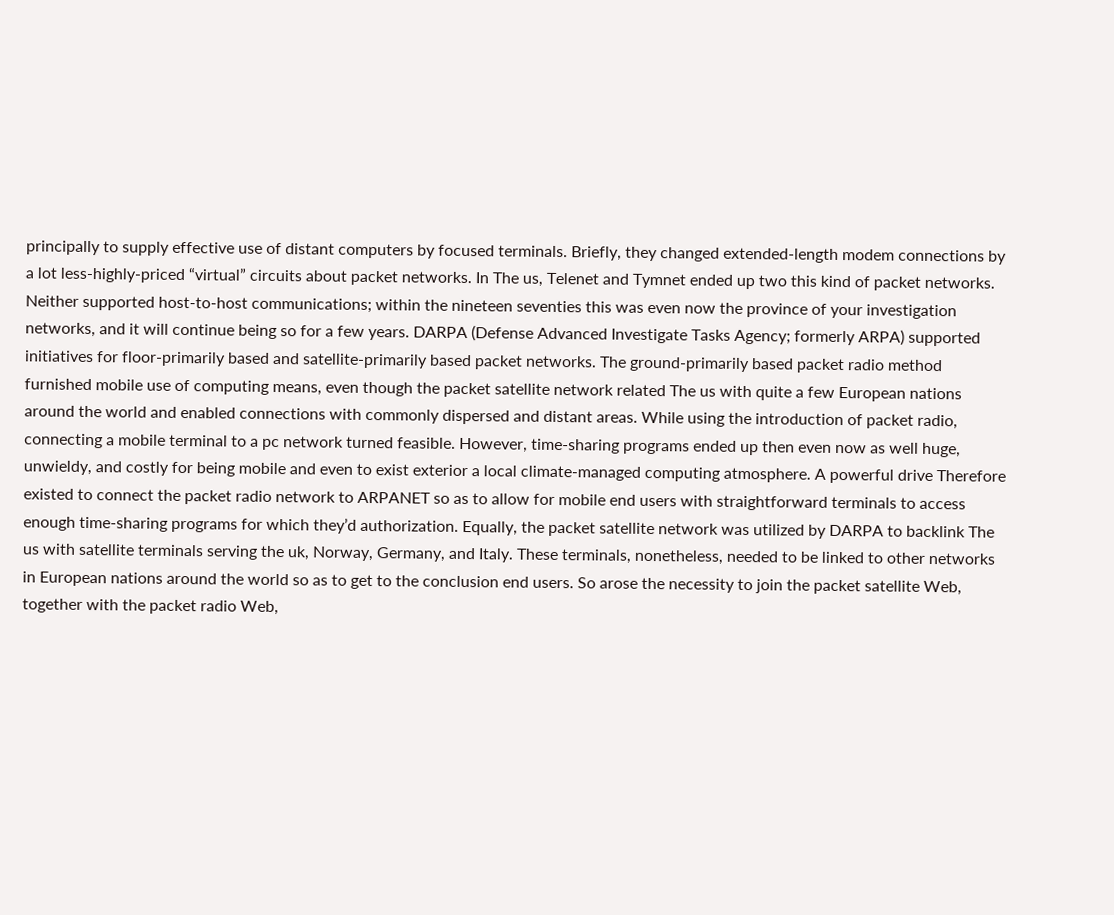principally to supply effective use of distant computers by focused terminals. Briefly, they changed extended-length modem connections by a lot less-highly-priced “virtual” circuits about packet networks. In The us, Telenet and Tymnet ended up two this kind of packet networks. Neither supported host-to-host communications; within the nineteen seventies this was even now the province of your investigation networks, and it will continue being so for a few years. DARPA (Defense Advanced Investigate Tasks Agency; formerly ARPA) supported initiatives for floor-primarily based and satellite-primarily based packet networks. The ground-primarily based packet radio method furnished mobile use of computing means, even though the packet satellite network related The us with quite a few European nations around the world and enabled connections with commonly dispersed and distant areas. While using the introduction of packet radio, connecting a mobile terminal to a pc network turned feasible. However, time-sharing programs ended up then even now as well huge, unwieldy, and costly for being mobile and even to exist exterior a local climate-managed computing atmosphere. A powerful drive Therefore existed to connect the packet radio network to ARPANET so as to allow for mobile end users with straightforward terminals to access enough time-sharing programs for which they’d authorization. Equally, the packet satellite network was utilized by DARPA to backlink The us with satellite terminals serving the uk, Norway, Germany, and Italy. These terminals, nonetheless, needed to be linked to other networks in European nations around the world so as to get to the conclusion end users. So arose the necessity to join the packet satellite Web, together with the packet radio Web,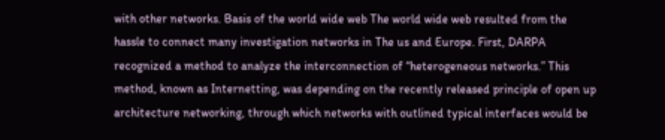with other networks. Basis of the world wide web The world wide web resulted from the hassle to connect many investigation networks in The us and Europe. First, DARPA recognized a method to analyze the interconnection of “heterogeneous networks.” This method, known as Internetting, was depending on the recently released principle of open up architecture networking, through which networks with outlined typical interfaces would be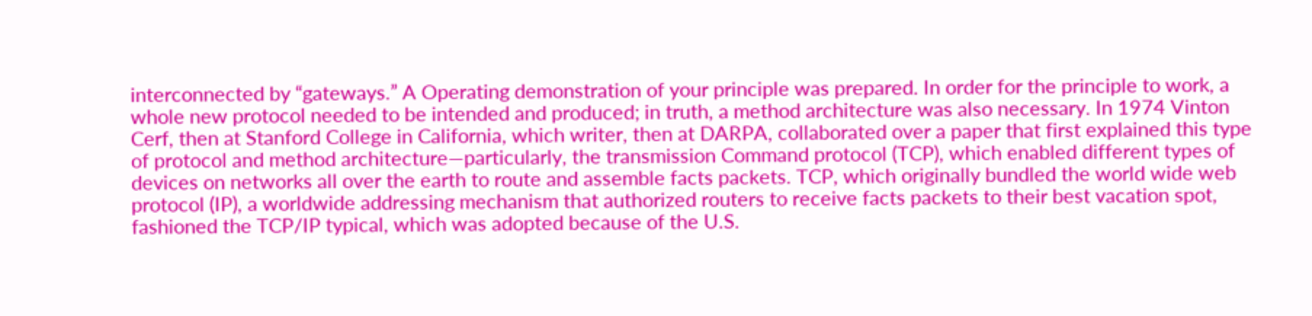interconnected by “gateways.” A Operating demonstration of your principle was prepared. In order for the principle to work, a whole new protocol needed to be intended and produced; in truth, a method architecture was also necessary. In 1974 Vinton Cerf, then at Stanford College in California, which writer, then at DARPA, collaborated over a paper that first explained this type of protocol and method architecture—particularly, the transmission Command protocol (TCP), which enabled different types of devices on networks all over the earth to route and assemble facts packets. TCP, which originally bundled the world wide web protocol (IP), a worldwide addressing mechanism that authorized routers to receive facts packets to their best vacation spot, fashioned the TCP/IP typical, which was adopted because of the U.S.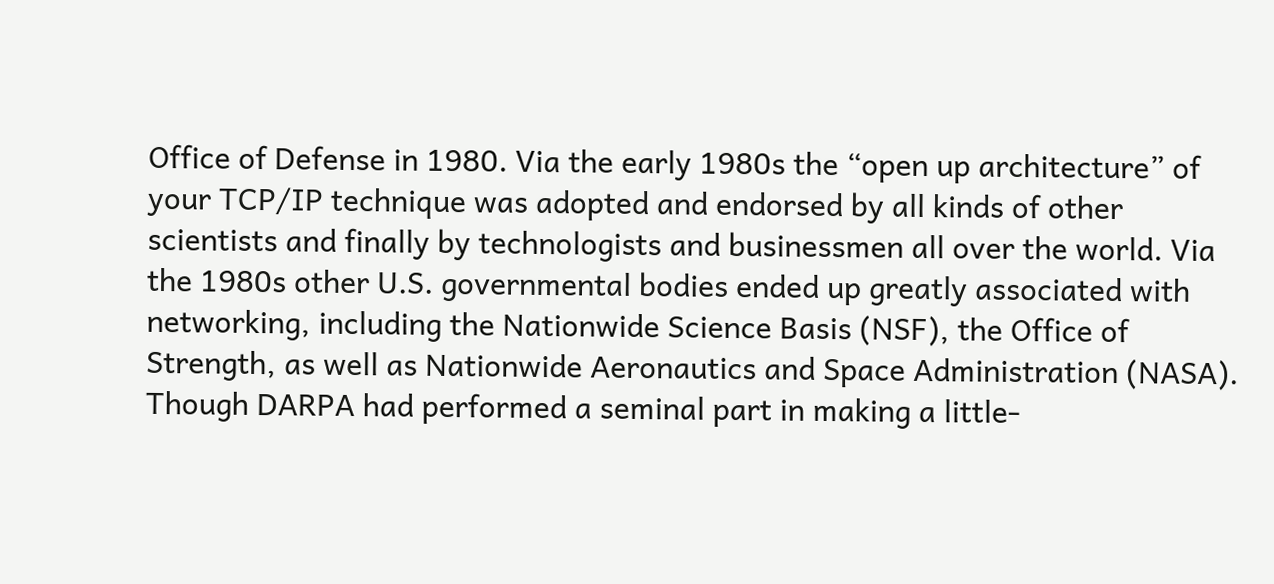Office of Defense in 1980. Via the early 1980s the “open up architecture” of your TCP/IP technique was adopted and endorsed by all kinds of other scientists and finally by technologists and businessmen all over the world. Via the 1980s other U.S. governmental bodies ended up greatly associated with networking, including the Nationwide Science Basis (NSF), the Office of Strength, as well as Nationwide Aeronautics and Space Administration (NASA). Though DARPA had performed a seminal part in making a little-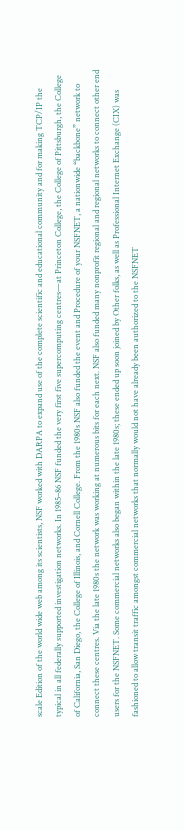scale Edition of the world wide web among its scientists, NSF worked with DARPA to expand use of the complete scientific and educational community and for making TCP/IP the typical in all federally supported investigation networks. In 1985–86 NSF funded the very first five supercomputing centres—at Princeton College, the College of Pittsburgh, the College of California, San Diego, the College of Illinois, and Cornell College. From the 1980s NSF also funded the event and Procedure of your NSFNET, a nationwide “backbone” network to connect these centres. Via the late 1980s the network was working at numerous bits for each next. NSF also funded many nonprofit regional and regional networks to connect other end users for the NSFNET. Some commercial networks also began within the late 1980s; these ended up soon joined by Other folks, as well as Professional Internet Exchange (CIX) was fashioned to allow transit traffic amongst commercial networks that normally would not have already been authorized to the NSFNET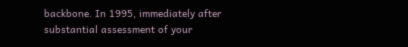backbone. In 1995, immediately after substantial assessment of your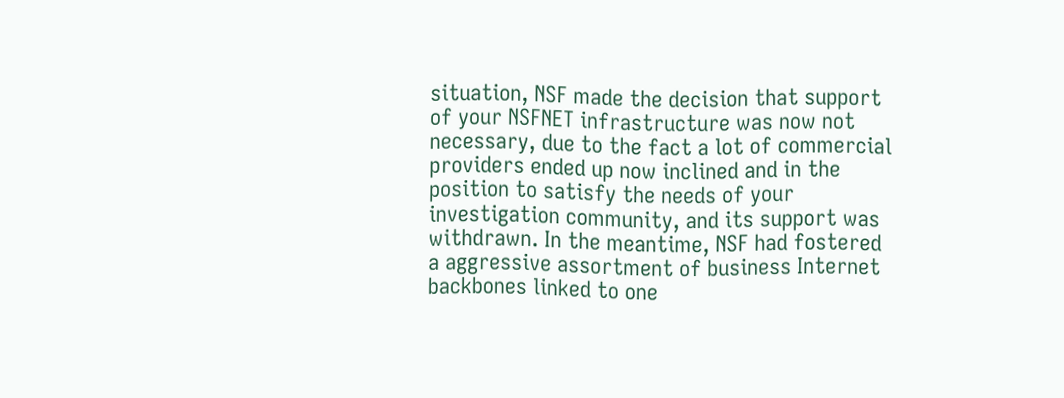situation, NSF made the decision that support of your NSFNET infrastructure was now not necessary, due to the fact a lot of commercial providers ended up now inclined and in the position to satisfy the needs of your investigation community, and its support was withdrawn. In the meantime, NSF had fostered a aggressive assortment of business Internet backbones linked to one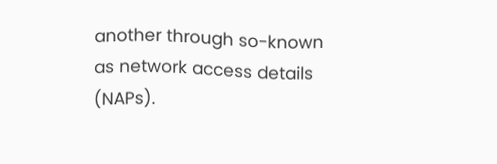another through so-known as network access details (NAPs).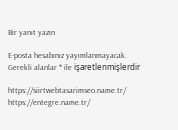Bir yanıt yazın

E-posta hesabınız yayımlanmayacak. Gerekli alanlar * ile işaretlenmişlerdir

https://siirtwebtasarimseo.name.tr/ https://entegre.name.tr/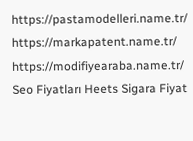https://pastamodelleri.name.tr/ https://markapatent.name.tr/ https://modifiyearaba.name.tr/ Seo Fiyatları Heets Sigara Fiyat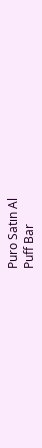Puro Satın Al
Puff Bar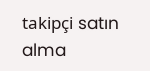takipçi satın alma